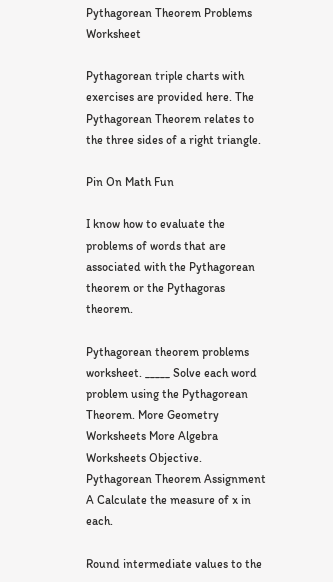Pythagorean Theorem Problems Worksheet

Pythagorean triple charts with exercises are provided here. The Pythagorean Theorem relates to the three sides of a right triangle.

Pin On Math Fun

I know how to evaluate the problems of words that are associated with the Pythagorean theorem or the Pythagoras theorem.

Pythagorean theorem problems worksheet. _____ Solve each word problem using the Pythagorean Theorem. More Geometry Worksheets More Algebra Worksheets Objective. Pythagorean Theorem Assignment A Calculate the measure of x in each.

Round intermediate values to the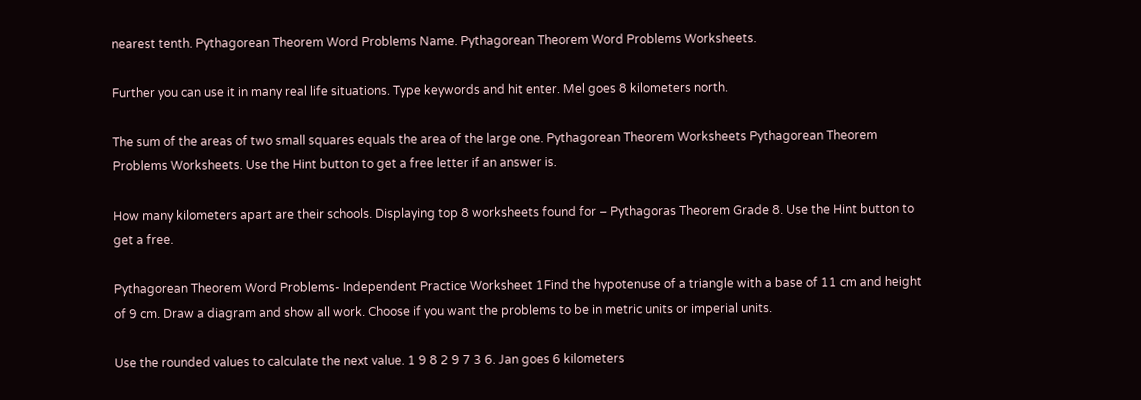nearest tenth. Pythagorean Theorem Word Problems Name. Pythagorean Theorem Word Problems Worksheets.

Further you can use it in many real life situations. Type keywords and hit enter. Mel goes 8 kilometers north.

The sum of the areas of two small squares equals the area of the large one. Pythagorean Theorem Worksheets Pythagorean Theorem Problems Worksheets. Use the Hint button to get a free letter if an answer is.

How many kilometers apart are their schools. Displaying top 8 worksheets found for – Pythagoras Theorem Grade 8. Use the Hint button to get a free.

Pythagorean Theorem Word Problems- Independent Practice Worksheet 1Find the hypotenuse of a triangle with a base of 11 cm and height of 9 cm. Draw a diagram and show all work. Choose if you want the problems to be in metric units or imperial units.

Use the rounded values to calculate the next value. 1 9 8 2 9 7 3 6. Jan goes 6 kilometers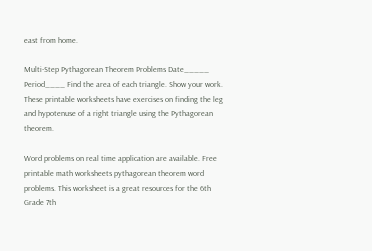east from home.

Multi-Step Pythagorean Theorem Problems Date_____ Period____ Find the area of each triangle. Show your work. These printable worksheets have exercises on finding the leg and hypotenuse of a right triangle using the Pythagorean theorem.

Word problems on real time application are available. Free printable math worksheets pythagorean theorem word problems. This worksheet is a great resources for the 6th Grade 7th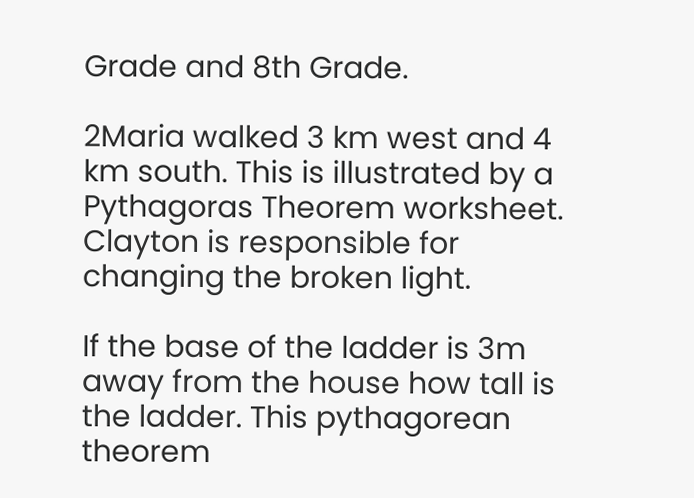Grade and 8th Grade.

2Maria walked 3 km west and 4 km south. This is illustrated by a Pythagoras Theorem worksheet. Clayton is responsible for changing the broken light.

If the base of the ladder is 3m away from the house how tall is the ladder. This pythagorean theorem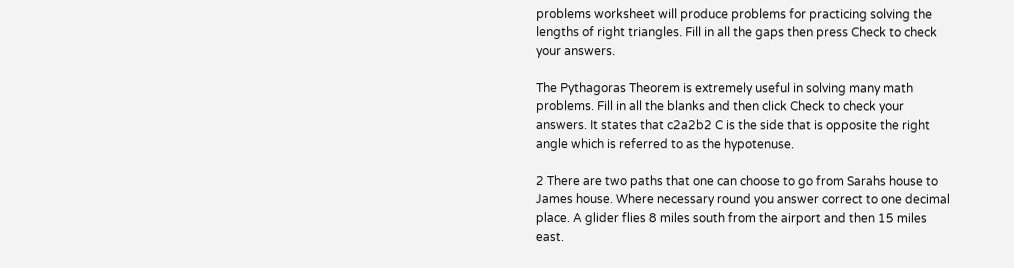problems worksheet will produce problems for practicing solving the lengths of right triangles. Fill in all the gaps then press Check to check your answers.

The Pythagoras Theorem is extremely useful in solving many math problems. Fill in all the blanks and then click Check to check your answers. It states that c2a2b2 C is the side that is opposite the right angle which is referred to as the hypotenuse.

2 There are two paths that one can choose to go from Sarahs house to James house. Where necessary round you answer correct to one decimal place. A glider flies 8 miles south from the airport and then 15 miles east.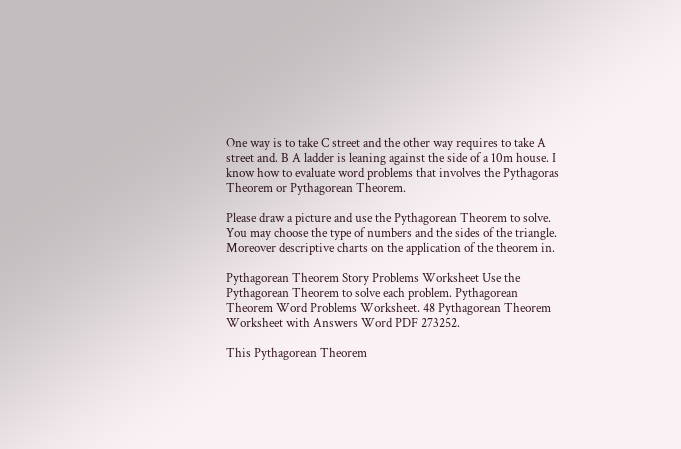One way is to take C street and the other way requires to take A street and. B A ladder is leaning against the side of a 10m house. I know how to evaluate word problems that involves the Pythagoras Theorem or Pythagorean Theorem.

Please draw a picture and use the Pythagorean Theorem to solve. You may choose the type of numbers and the sides of the triangle. Moreover descriptive charts on the application of the theorem in.

Pythagorean Theorem Story Problems Worksheet Use the Pythagorean Theorem to solve each problem. Pythagorean Theorem Word Problems Worksheet. 48 Pythagorean Theorem Worksheet with Answers Word PDF 273252.

This Pythagorean Theorem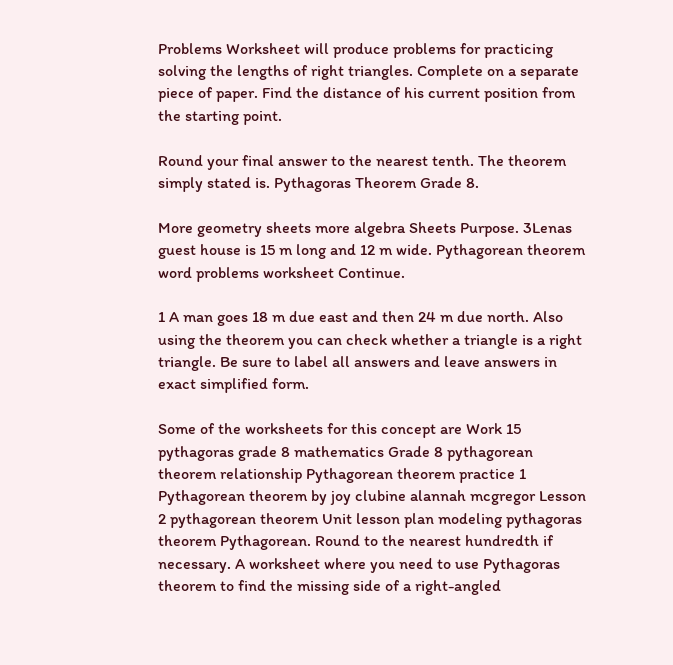Problems Worksheet will produce problems for practicing solving the lengths of right triangles. Complete on a separate piece of paper. Find the distance of his current position from the starting point.

Round your final answer to the nearest tenth. The theorem simply stated is. Pythagoras Theorem Grade 8.

More geometry sheets more algebra Sheets Purpose. 3Lenas guest house is 15 m long and 12 m wide. Pythagorean theorem word problems worksheet Continue.

1 A man goes 18 m due east and then 24 m due north. Also using the theorem you can check whether a triangle is a right triangle. Be sure to label all answers and leave answers in exact simplified form.

Some of the worksheets for this concept are Work 15 pythagoras grade 8 mathematics Grade 8 pythagorean theorem relationship Pythagorean theorem practice 1 Pythagorean theorem by joy clubine alannah mcgregor Lesson 2 pythagorean theorem Unit lesson plan modeling pythagoras theorem Pythagorean. Round to the nearest hundredth if necessary. A worksheet where you need to use Pythagoras theorem to find the missing side of a right-angled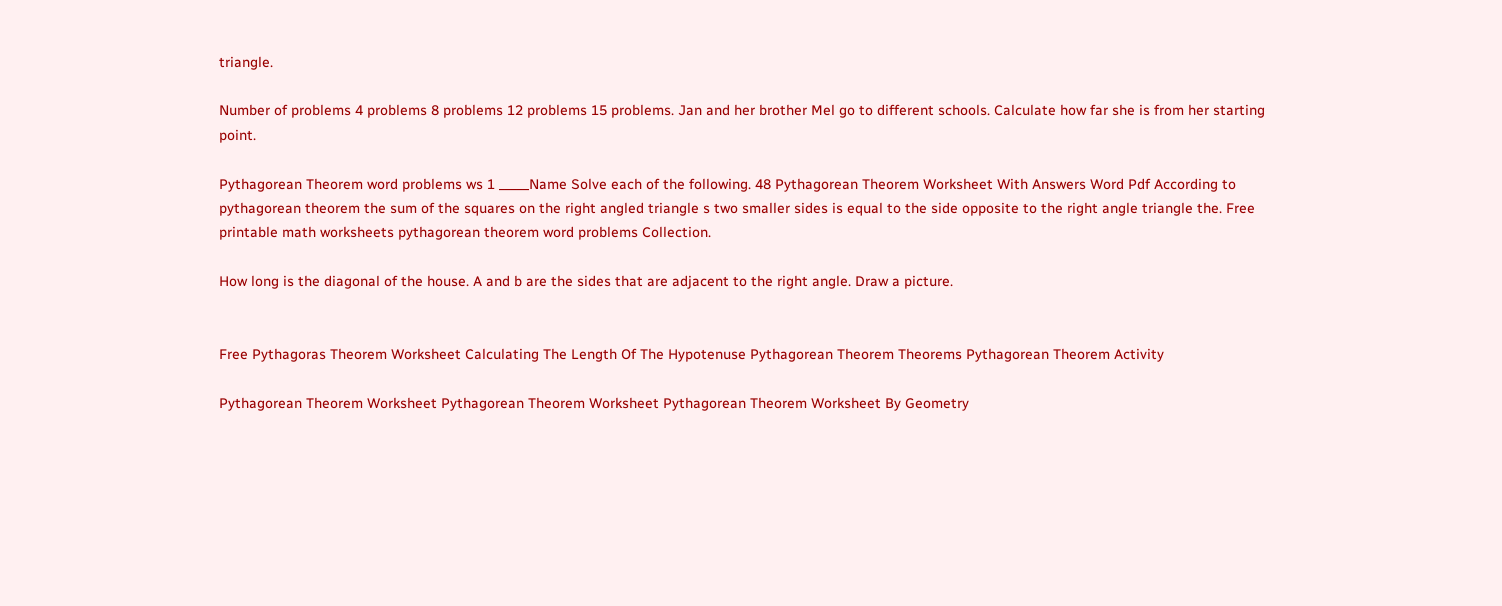triangle.

Number of problems 4 problems 8 problems 12 problems 15 problems. Jan and her brother Mel go to different schools. Calculate how far she is from her starting point.

Pythagorean Theorem word problems ws 1 _____Name Solve each of the following. 48 Pythagorean Theorem Worksheet With Answers Word Pdf According to pythagorean theorem the sum of the squares on the right angled triangle s two smaller sides is equal to the side opposite to the right angle triangle the. Free printable math worksheets pythagorean theorem word problems Collection.

How long is the diagonal of the house. A and b are the sides that are adjacent to the right angle. Draw a picture.


Free Pythagoras Theorem Worksheet Calculating The Length Of The Hypotenuse Pythagorean Theorem Theorems Pythagorean Theorem Activity

Pythagorean Theorem Worksheet Pythagorean Theorem Worksheet Pythagorean Theorem Worksheet By Geometry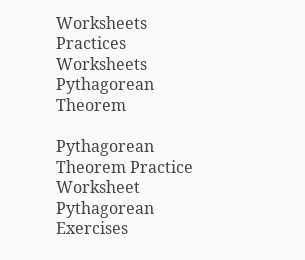Worksheets Practices Worksheets Pythagorean Theorem

Pythagorean Theorem Practice Worksheet Pythagorean Exercises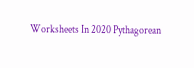Worksheets In 2020 Pythagorean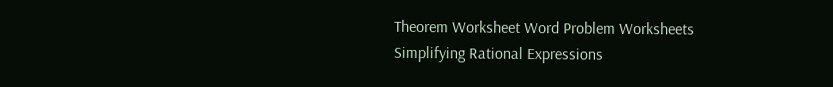Theorem Worksheet Word Problem Worksheets Simplifying Rational Expressions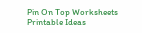Pin On Top Worksheets Printable Ideas